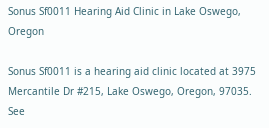Sonus Sf0011 Hearing Aid Clinic in Lake Oswego, Oregon

Sonus Sf0011 is a hearing aid clinic located at 3975 Mercantile Dr #215, Lake Oswego, Oregon, 97035. See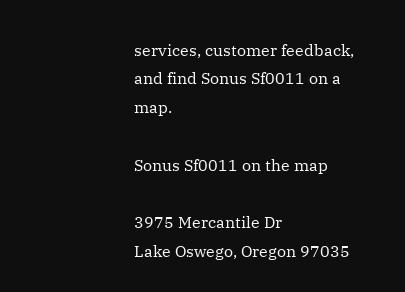services, customer feedback, and find Sonus Sf0011 on a map.

Sonus Sf0011 on the map

3975 Mercantile Dr
Lake Oswego, Oregon 97035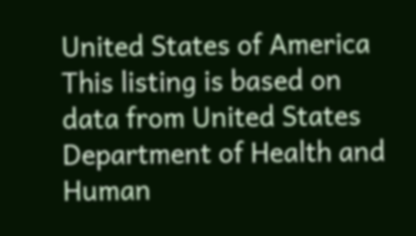United States of America
This listing is based on data from United States Department of Health and Human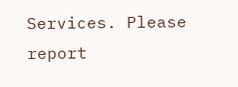Services. Please report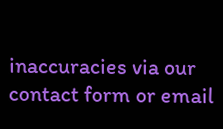inaccuracies via our contact form or email